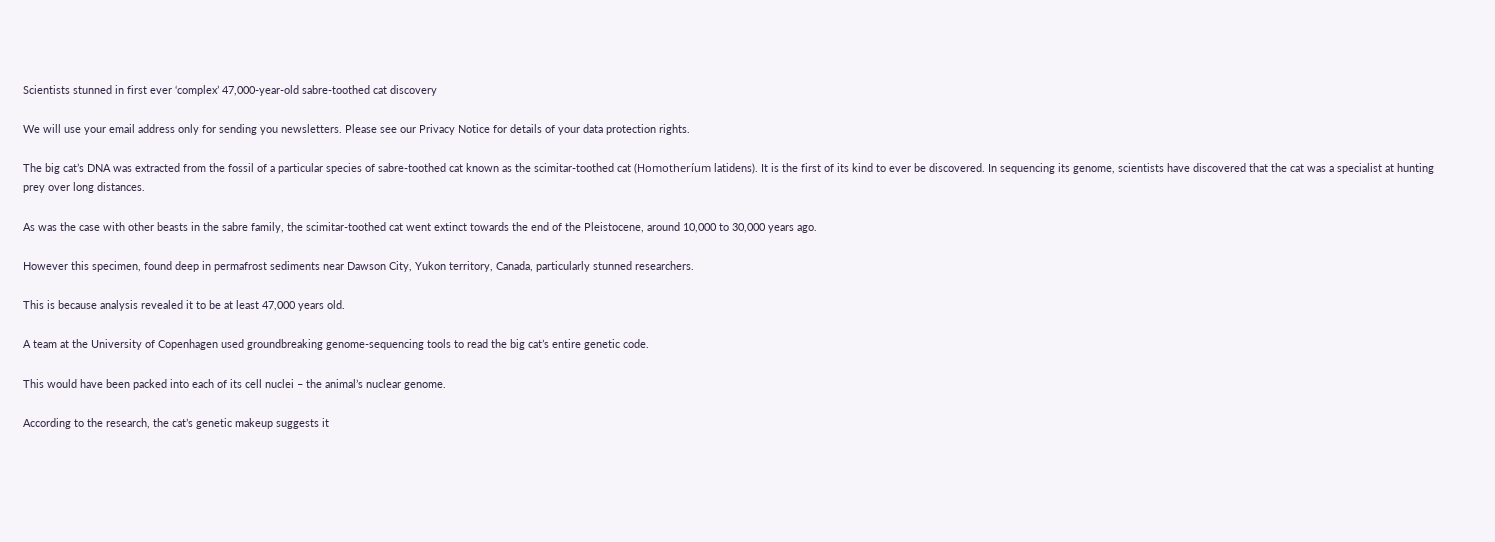Scientists stunned in first ever ‘complex’ 47,000-year-old sabre-toothed cat discovery

We will use your email address only for sending you newsletters. Please see our Privacy Notice for details of your data protection rights.

The big cat’s DNA was extracted from the fossil of a particular species of sabre-toothed cat known as the scimitar-toothed cat (Homotheríum latidens). It is the first of its kind to ever be discovered. In sequencing its genome, scientists have discovered that the cat was a specialist at hunting prey over long distances.

As was the case with other beasts in the sabre family, the scimitar-toothed cat went extinct towards the end of the Pleistocene, around 10,000 to 30,000 years ago.

However this specimen, found deep in permafrost sediments near Dawson City, Yukon territory, Canada, particularly stunned researchers.

This is because analysis revealed it to be at least 47,000 years old.

A team at the University of Copenhagen used groundbreaking genome-sequencing tools to read the big cat’s entire genetic code.

This would have been packed into each of its cell nuclei – the animal’s nuclear genome.

According to the research, the cat’s genetic makeup suggests it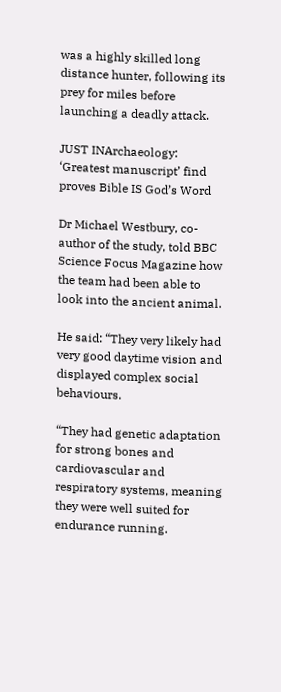was a highly skilled long distance hunter, following its prey for miles before launching a deadly attack.

JUST INArchaeology: ‘Greatest manuscript’ find proves Bible IS God’s Word

Dr Michael Westbury, co-author of the study, told BBC Science Focus Magazine how the team had been able to look into the ancient animal.

He said: “They very likely had very good daytime vision and displayed complex social behaviours.

“They had genetic adaptation for strong bones and cardiovascular and respiratory systems, meaning they were well suited for endurance running.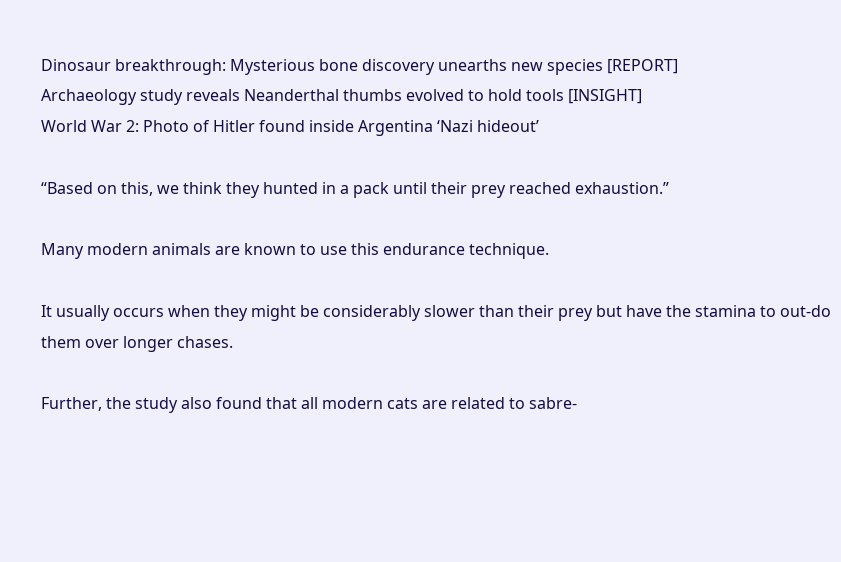Dinosaur breakthrough: Mysterious bone discovery unearths new species [REPORT]
Archaeology study reveals Neanderthal thumbs evolved to hold tools [INSIGHT]
World War 2: Photo of Hitler found inside Argentina ‘Nazi hideout’

“Based on this, we think they hunted in a pack until their prey reached exhaustion.”

Many modern animals are known to use this endurance technique.

It usually occurs when they might be considerably slower than their prey but have the stamina to out-do them over longer chases.

Further, the study also found that all modern cats are related to sabre-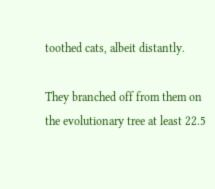toothed cats, albeit distantly.

They branched off from them on the evolutionary tree at least 22.5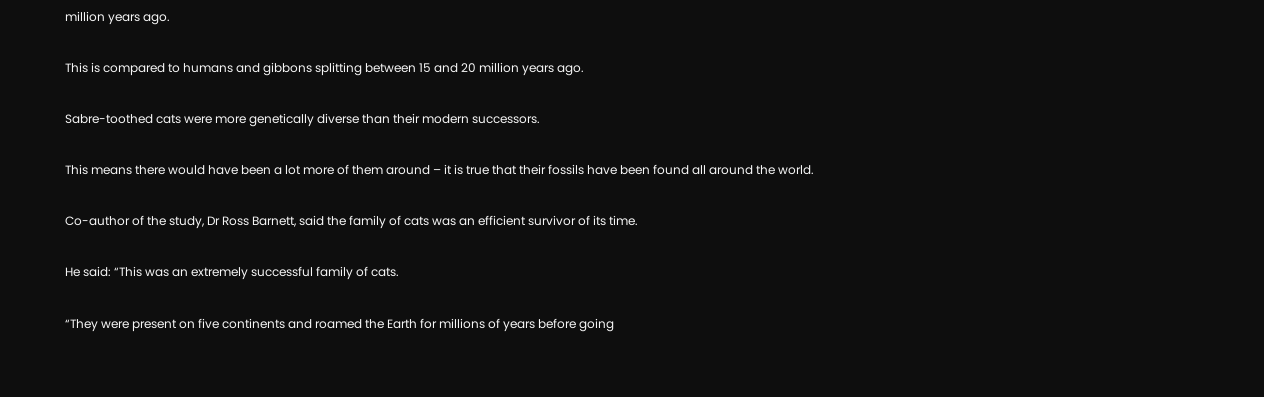million years ago.

This is compared to humans and gibbons splitting between 15 and 20 million years ago.

Sabre-toothed cats were more genetically diverse than their modern successors.

This means there would have been a lot more of them around – it is true that their fossils have been found all around the world.

Co-author of the study, Dr Ross Barnett, said the family of cats was an efficient survivor of its time.

He said: “This was an extremely successful family of cats.

“They were present on five continents and roamed the Earth for millions of years before going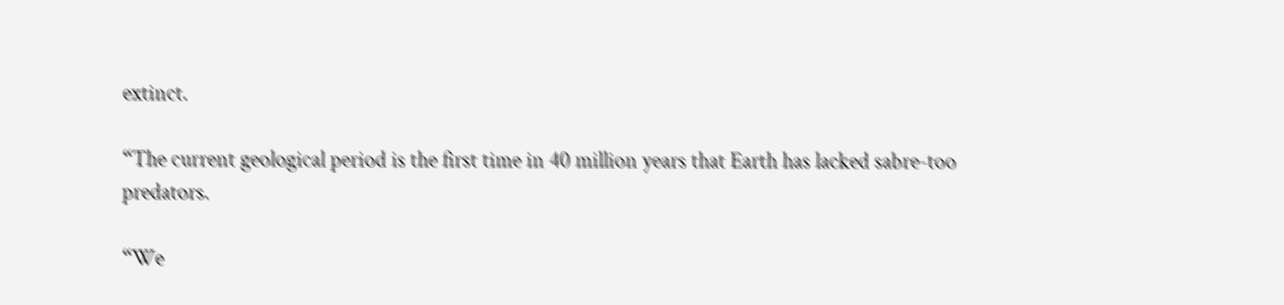extinct.

“The current geological period is the first time in 40 million years that Earth has lacked sabre-too predators.

“We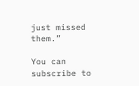just missed them.”

You can subscribe to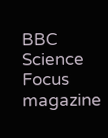BBC Science Focus magazine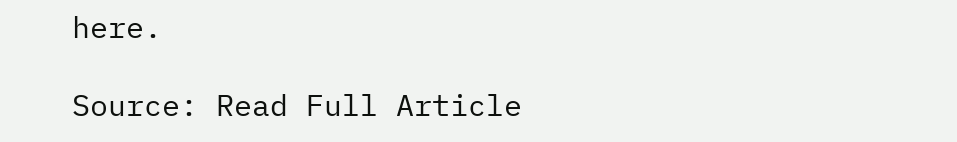here.

Source: Read Full Article